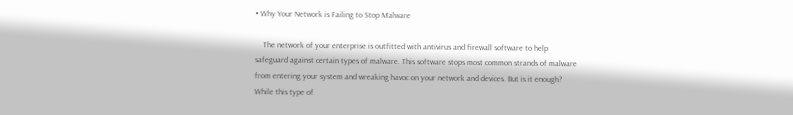• Why Your Network is Failing to Stop Malware

    The network of your enterprise is outfitted with antivirus and firewall software to help safeguard against certain types of malware. This software stops most common strands of malware from entering your system and wreaking havoc on your network and devices. But is it enough? While this type of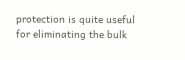protection is quite useful for eliminating the bulk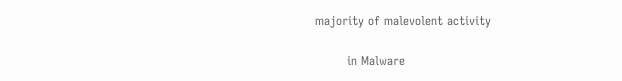majority of malevolent activity

        in Malware